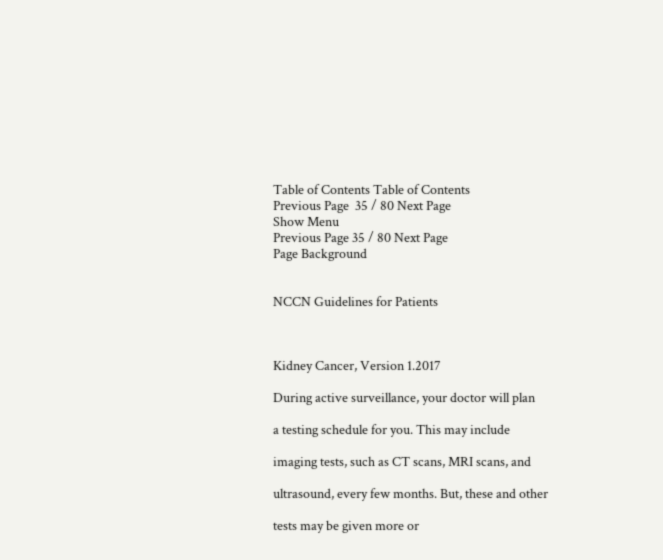Table of Contents Table of Contents
Previous Page  35 / 80 Next Page
Show Menu
Previous Page 35 / 80 Next Page
Page Background


NCCN Guidelines for Patients



Kidney Cancer, Version 1.2017

During active surveillance, your doctor will plan

a testing schedule for you. This may include

imaging tests, such as CT scans, MRI scans, and

ultrasound, every few months. But, these and other

tests may be given more or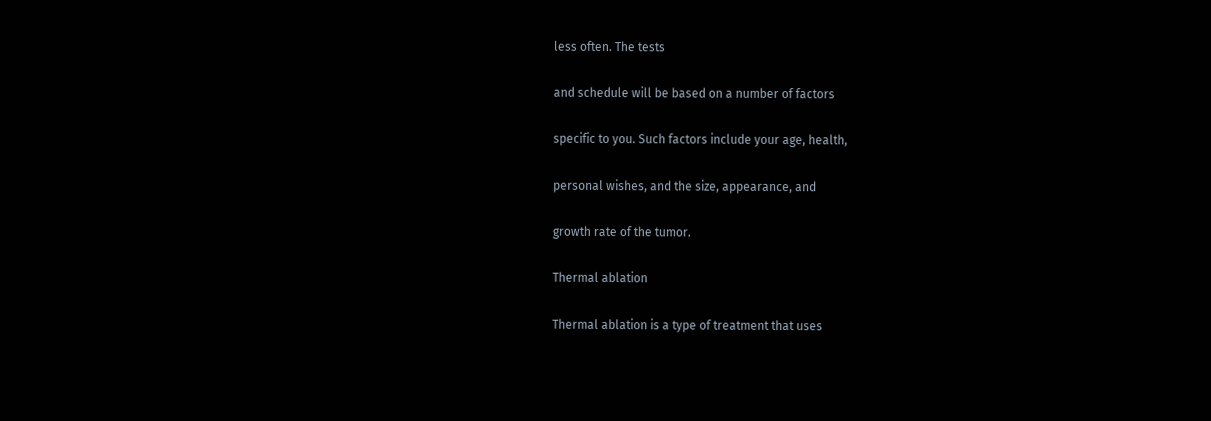less often. The tests

and schedule will be based on a number of factors

specific to you. Such factors include your age, health,

personal wishes, and the size, appearance, and

growth rate of the tumor.

Thermal ablation

Thermal ablation is a type of treatment that uses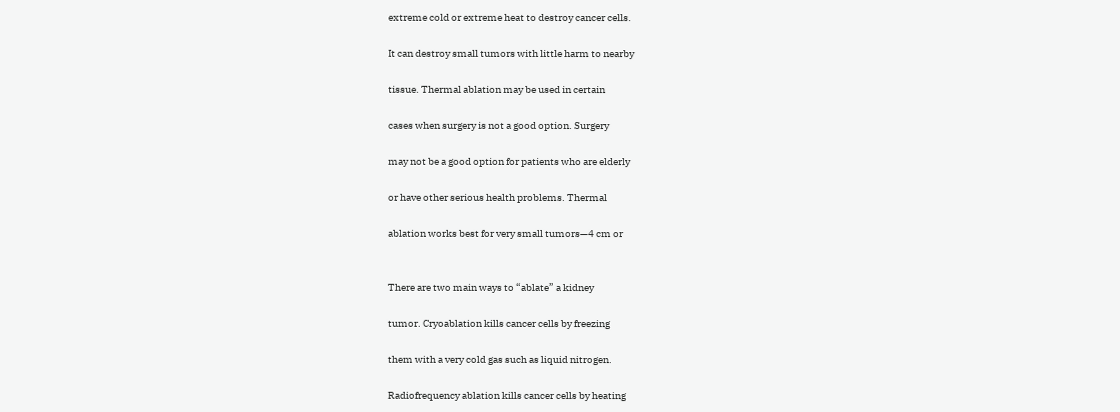extreme cold or extreme heat to destroy cancer cells.

It can destroy small tumors with little harm to nearby

tissue. Thermal ablation may be used in certain

cases when surgery is not a good option. Surgery

may not be a good option for patients who are elderly

or have other serious health problems. Thermal

ablation works best for very small tumors—4 cm or


There are two main ways to “ablate” a kidney

tumor. Cryoablation kills cancer cells by freezing

them with a very cold gas such as liquid nitrogen.

Radiofrequency ablation kills cancer cells by heating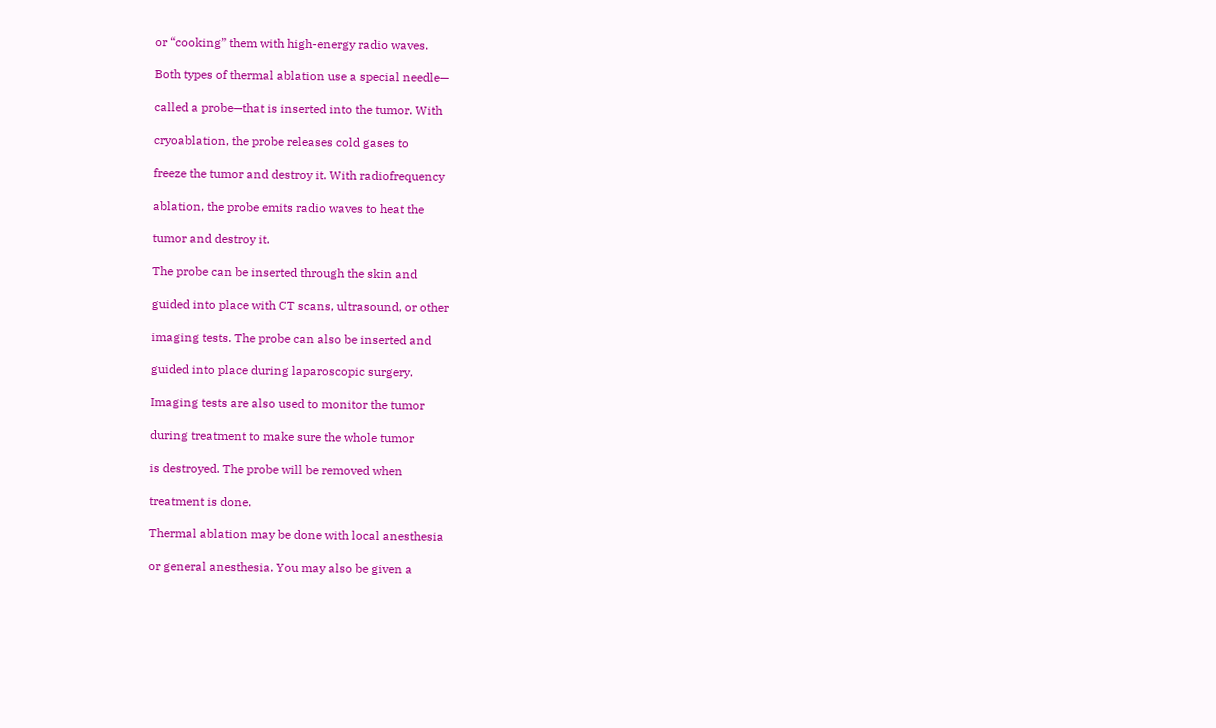or “cooking” them with high-energy radio waves.

Both types of thermal ablation use a special needle—

called a probe—that is inserted into the tumor. With

cryoablation, the probe releases cold gases to

freeze the tumor and destroy it. With radiofrequency

ablation, the probe emits radio waves to heat the

tumor and destroy it.

The probe can be inserted through the skin and

guided into place with CT scans, ultrasound, or other

imaging tests. The probe can also be inserted and

guided into place during laparoscopic surgery.

Imaging tests are also used to monitor the tumor

during treatment to make sure the whole tumor

is destroyed. The probe will be removed when

treatment is done.

Thermal ablation may be done with local anesthesia

or general anesthesia. You may also be given a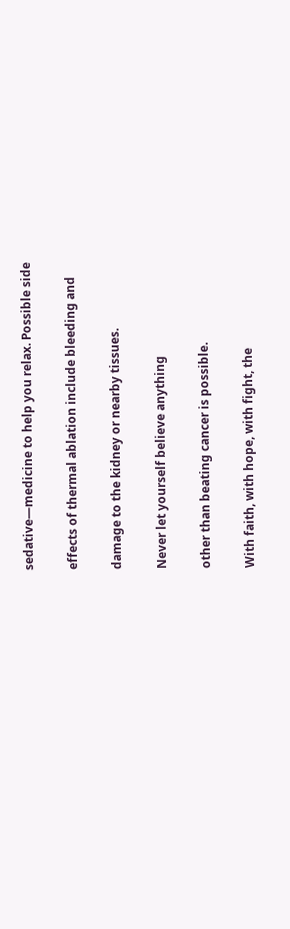sedative—medicine to help you relax. Possible side

effects of thermal ablation include bleeding and

damage to the kidney or nearby tissues.

Never let yourself believe anything

other than beating cancer is possible.

With faith, with hope, with fight, the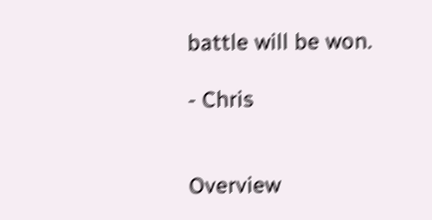battle will be won.

- Chris


Overview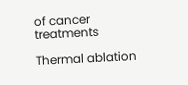of cancer treatments

Thermal ablation